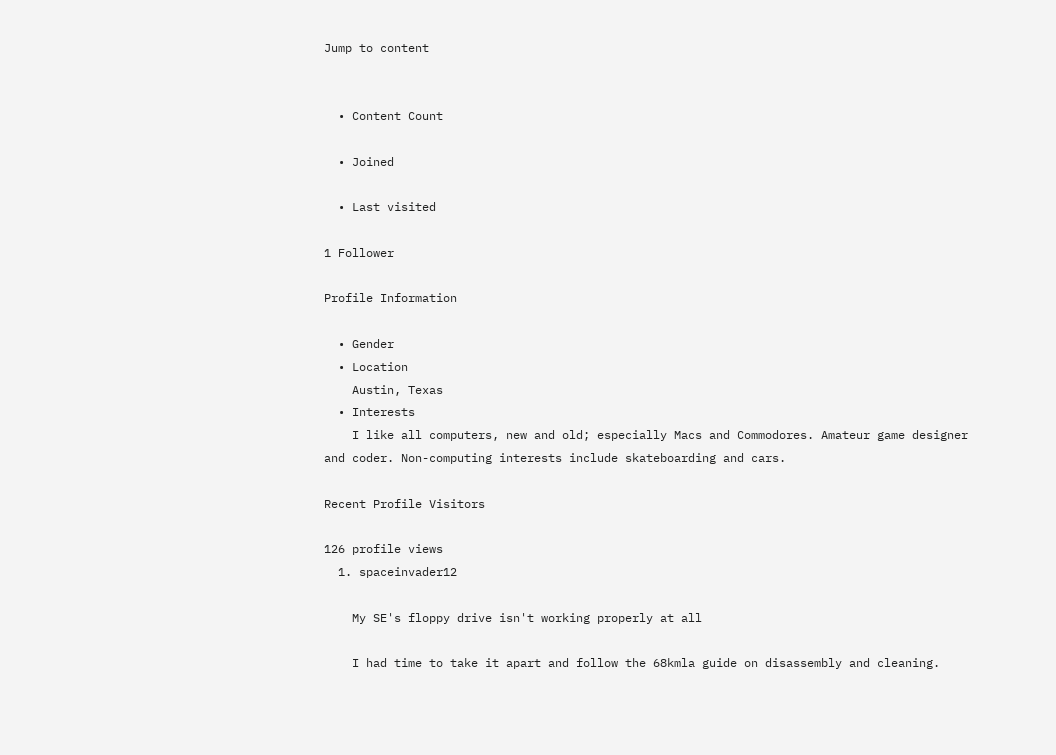Jump to content


  • Content Count

  • Joined

  • Last visited

1 Follower

Profile Information

  • Gender
  • Location
    Austin, Texas
  • Interests
    I like all computers, new and old; especially Macs and Commodores. Amateur game designer and coder. Non-computing interests include skateboarding and cars.

Recent Profile Visitors

126 profile views
  1. spaceinvader12

    My SE's floppy drive isn't working properly at all

    I had time to take it apart and follow the 68kmla guide on disassembly and cleaning.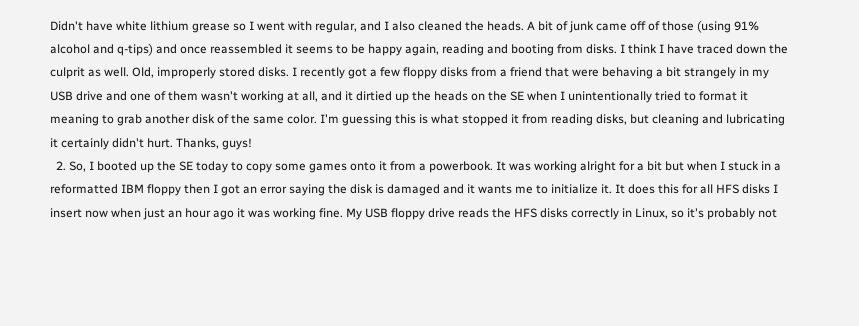Didn't have white lithium grease so I went with regular, and I also cleaned the heads. A bit of junk came off of those (using 91% alcohol and q-tips) and once reassembled it seems to be happy again, reading and booting from disks. I think I have traced down the culprit as well. Old, improperly stored disks. I recently got a few floppy disks from a friend that were behaving a bit strangely in my USB drive and one of them wasn't working at all, and it dirtied up the heads on the SE when I unintentionally tried to format it meaning to grab another disk of the same color. I'm guessing this is what stopped it from reading disks, but cleaning and lubricating it certainly didn't hurt. Thanks, guys!
  2. So, I booted up the SE today to copy some games onto it from a powerbook. It was working alright for a bit but when I stuck in a reformatted IBM floppy then I got an error saying the disk is damaged and it wants me to initialize it. It does this for all HFS disks I insert now when just an hour ago it was working fine. My USB floppy drive reads the HFS disks correctly in Linux, so it's probably not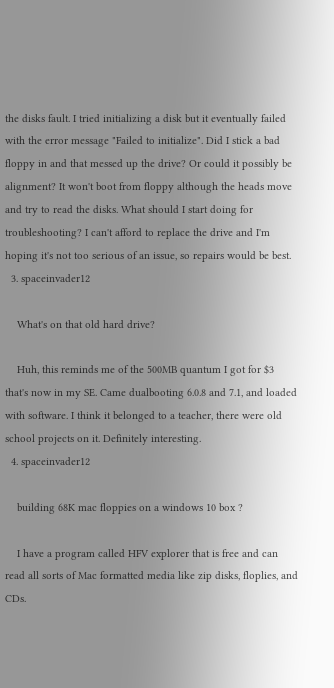the disks fault. I tried initializing a disk but it eventually failed with the error message "Failed to initialize". Did I stick a bad floppy in and that messed up the drive? Or could it possibly be alignment? It won't boot from floppy although the heads move and try to read the disks. What should I start doing for troubleshooting? I can't afford to replace the drive and I'm hoping it's not too serious of an issue, so repairs would be best.
  3. spaceinvader12

    What's on that old hard drive?

    Huh, this reminds me of the 500MB quantum I got for $3 that's now in my SE. Came dualbooting 6.0.8 and 7.1, and loaded with software. I think it belonged to a teacher, there were old school projects on it. Definitely interesting.
  4. spaceinvader12

    building 68K mac floppies on a windows 10 box ?

    I have a program called HFV explorer that is free and can read all sorts of Mac formatted media like zip disks, floplies, and CDs.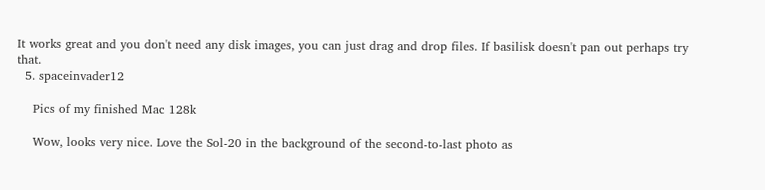It works great and you don't need any disk images, you can just drag and drop files. If basilisk doesn't pan out perhaps try that.
  5. spaceinvader12

    Pics of my finished Mac 128k

    Wow, looks very nice. Love the Sol-20 in the background of the second-to-last photo as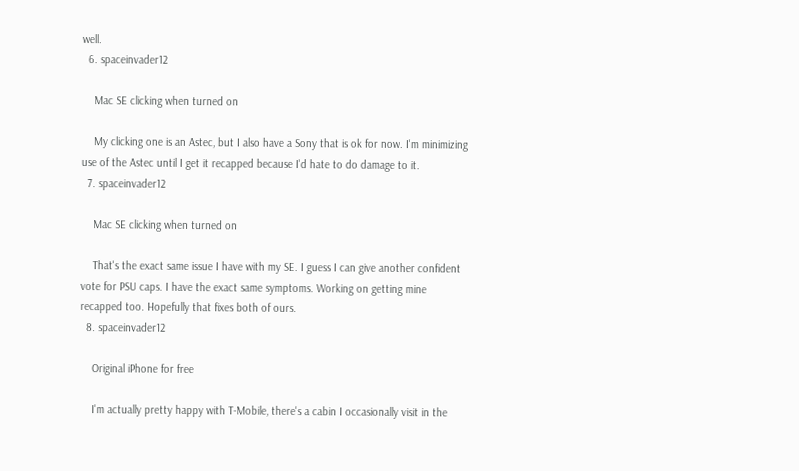well.
  6. spaceinvader12

    Mac SE clicking when turned on

    My clicking one is an Astec, but I also have a Sony that is ok for now. I'm minimizing use of the Astec until I get it recapped because I'd hate to do damage to it.
  7. spaceinvader12

    Mac SE clicking when turned on

    That's the exact same issue I have with my SE. I guess I can give another confident vote for PSU caps. I have the exact same symptoms. Working on getting mine recapped too. Hopefully that fixes both of ours.
  8. spaceinvader12

    Original iPhone for free

    I'm actually pretty happy with T-Mobile, there's a cabin I occasionally visit in the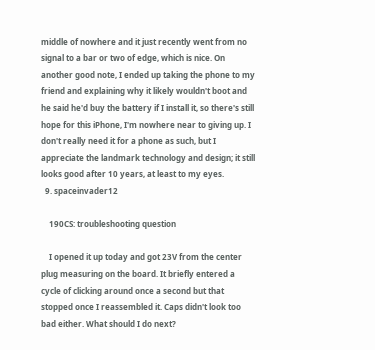middle of nowhere and it just recently went from no signal to a bar or two of edge, which is nice. On another good note, I ended up taking the phone to my friend and explaining why it likely wouldn't boot and he said he'd buy the battery if I install it, so there's still hope for this iPhone, I'm nowhere near to giving up. I don't really need it for a phone as such, but I appreciate the landmark technology and design; it still looks good after 10 years, at least to my eyes.
  9. spaceinvader12

    190CS: troubleshooting question

    I opened it up today and got 23V from the center plug measuring on the board. It briefly entered a cycle of clicking around once a second but that stopped once I reassembled it. Caps didn't look too bad either. What should I do next?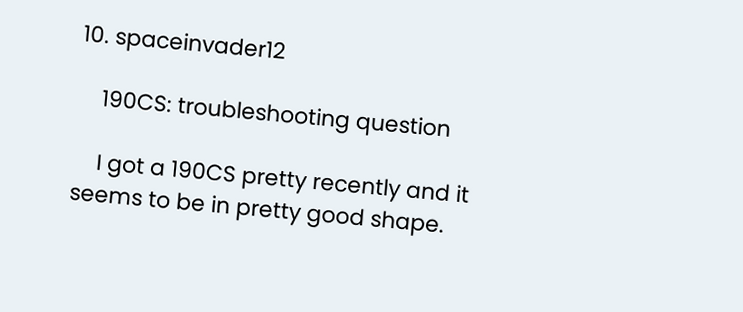10. spaceinvader12

    190CS: troubleshooting question

    I got a 190CS pretty recently and it seems to be in pretty good shape.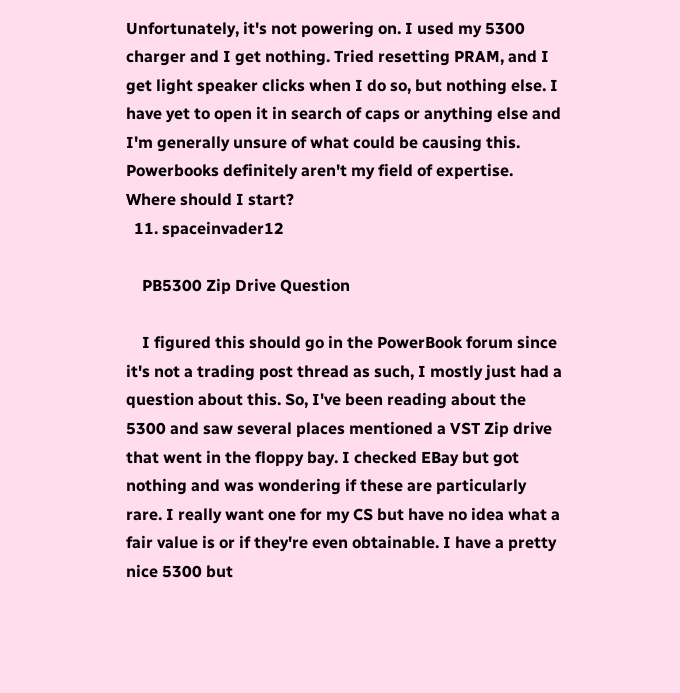Unfortunately, it's not powering on. I used my 5300 charger and I get nothing. Tried resetting PRAM, and I get light speaker clicks when I do so, but nothing else. I have yet to open it in search of caps or anything else and I'm generally unsure of what could be causing this. Powerbooks definitely aren't my field of expertise. Where should I start?
  11. spaceinvader12

    PB5300 Zip Drive Question

    I figured this should go in the PowerBook forum since it's not a trading post thread as such, I mostly just had a question about this. So, I've been reading about the 5300 and saw several places mentioned a VST Zip drive that went in the floppy bay. I checked EBay but got nothing and was wondering if these are particularly rare. I really want one for my CS but have no idea what a fair value is or if they're even obtainable. I have a pretty nice 5300 but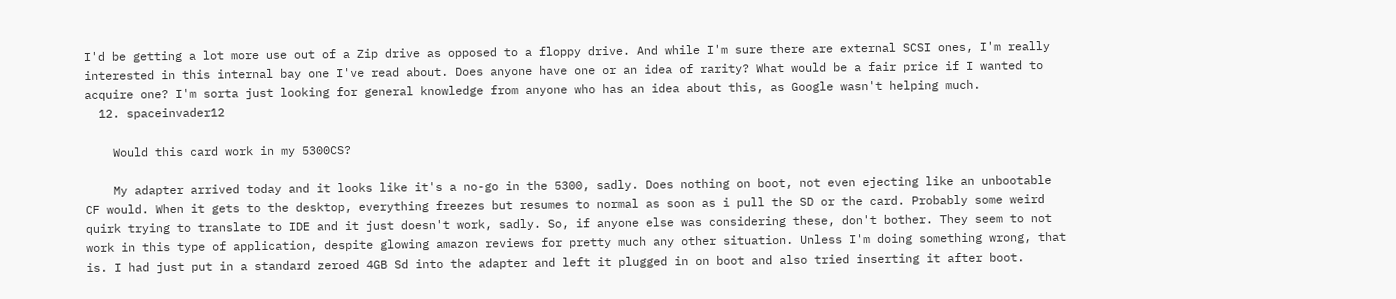I'd be getting a lot more use out of a Zip drive as opposed to a floppy drive. And while I'm sure there are external SCSI ones, I'm really interested in this internal bay one I've read about. Does anyone have one or an idea of rarity? What would be a fair price if I wanted to acquire one? I'm sorta just looking for general knowledge from anyone who has an idea about this, as Google wasn't helping much.
  12. spaceinvader12

    Would this card work in my 5300CS?

    My adapter arrived today and it looks like it's a no-go in the 5300, sadly. Does nothing on boot, not even ejecting like an unbootable CF would. When it gets to the desktop, everything freezes but resumes to normal as soon as i pull the SD or the card. Probably some weird quirk trying to translate to IDE and it just doesn't work, sadly. So, if anyone else was considering these, don't bother. They seem to not work in this type of application, despite glowing amazon reviews for pretty much any other situation. Unless I'm doing something wrong, that is. I had just put in a standard zeroed 4GB Sd into the adapter and left it plugged in on boot and also tried inserting it after boot.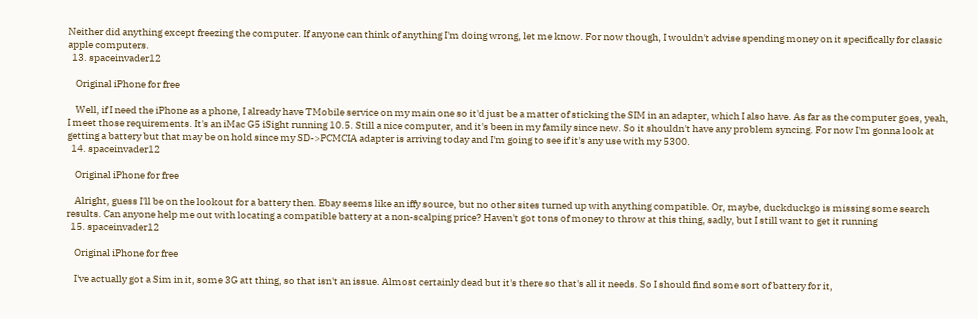Neither did anything except freezing the computer. If anyone can think of anything I'm doing wrong, let me know. For now though, I wouldn't advise spending money on it specifically for classic apple computers.
  13. spaceinvader12

    Original iPhone for free

    Well, if I need the iPhone as a phone, I already have TMobile service on my main one so it'd just be a matter of sticking the SIM in an adapter, which I also have. As far as the computer goes, yeah, I meet those requirements. It's an iMac G5 iSight running 10.5. Still a nice computer, and it's been in my family since new. So it shouldn't have any problem syncing. For now I'm gonna look at getting a battery but that may be on hold since my SD->PCMCIA adapter is arriving today and I'm going to see if it's any use with my 5300.
  14. spaceinvader12

    Original iPhone for free

    Alright, guess I'll be on the lookout for a battery then. Ebay seems like an iffy source, but no other sites turned up with anything compatible. Or, maybe, duckduckgo is missing some search results. Can anyone help me out with locating a compatible battery at a non-scalping price? Haven't got tons of money to throw at this thing, sadly, but I still want to get it running
  15. spaceinvader12

    Original iPhone for free

    I've actually got a Sim in it, some 3G att thing, so that isn't an issue. Almost certainly dead but it's there so that's all it needs. So I should find some sort of battery for it,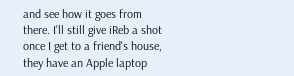and see how it goes from there. I'll still give iReb a shot once I get to a friend's house, they have an Apple laptop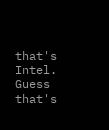that's Intel. Guess that's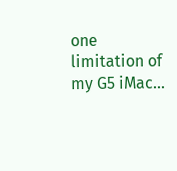one limitation of my G5 iMac...